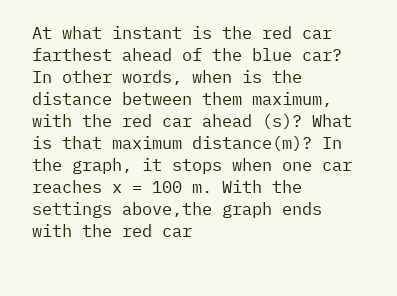At what instant is the red car farthest ahead of the blue car? In other words, when is the distance between them maximum, with the red car ahead (s)? What is that maximum distance(m)? In the graph, it stops when one car reaches x = 100 m. With the settings above,the graph ends with the red car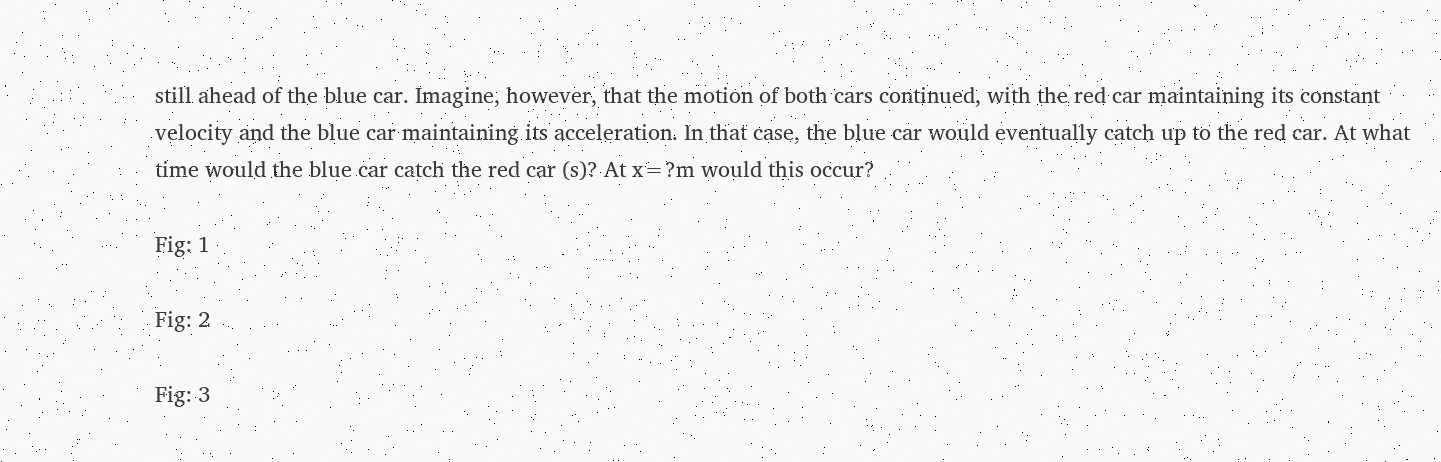still ahead of the blue car. Imagine, however, that the motion of both cars continued, with the red car maintaining its constant velocity and the blue car maintaining its acceleration. In that case, the blue car would eventually catch up to the red car. At what time would the blue car catch the red car (s)? At x=?m would this occur?

Fig: 1

Fig: 2

Fig: 3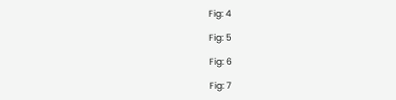Fig: 4

Fig: 5

Fig: 6

Fig: 7